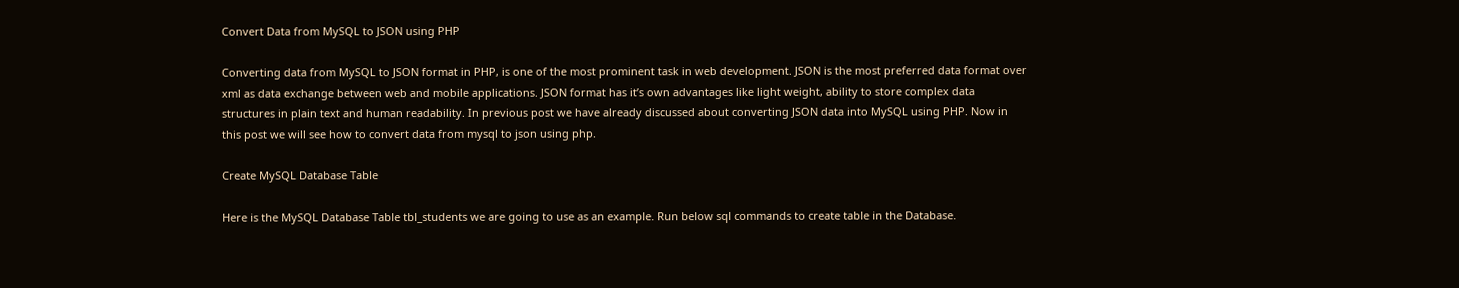Convert Data from MySQL to JSON using PHP

Converting data from MySQL to JSON format in PHP, is one of the most prominent task in web development. JSON is the most preferred data format over xml as data exchange between web and mobile applications. JSON format has it’s own advantages like light weight, ability to store complex data structures in plain text and human readability. In previous post we have already discussed about converting JSON data into MySQL using PHP. Now in this post we will see how to convert data from mysql to json using php.

Create MySQL Database Table

Here is the MySQL Database Table tbl_students we are going to use as an example. Run below sql commands to create table in the Database.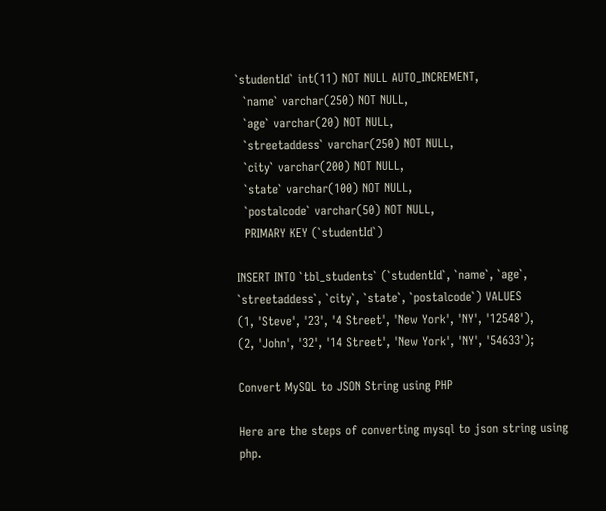`studentId` int(11) NOT NULL AUTO_INCREMENT,
  `name` varchar(250) NOT NULL,
  `age` varchar(20) NOT NULL,
  `streetaddess` varchar(250) NOT NULL,
  `city` varchar(200) NOT NULL,
  `state` varchar(100) NOT NULL,
  `postalcode` varchar(50) NOT NULL,
  PRIMARY KEY (`studentId`)

INSERT INTO `tbl_students` (`studentId`, `name`, `age`, `streetaddess`, `city`, `state`, `postalcode`) VALUES
(1, 'Steve', '23', '4 Street', 'New York', 'NY', '12548'),
(2, 'John', '32', '14 Street', 'New York', 'NY', '54633');

Convert MySQL to JSON String using PHP

Here are the steps of converting mysql to json string using php.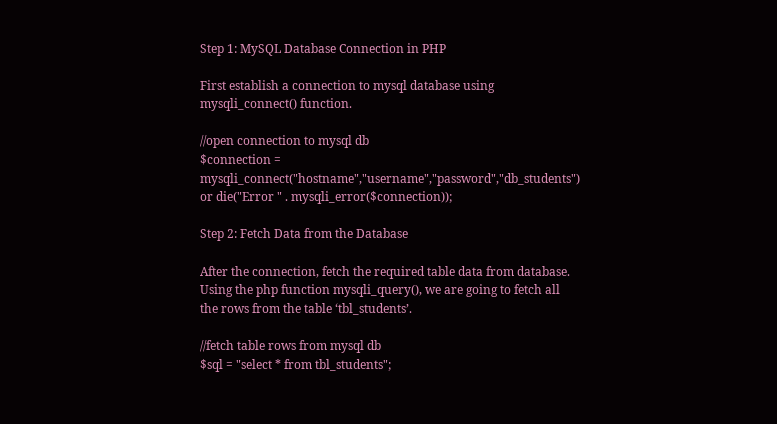Step 1: MySQL Database Connection in PHP

First establish a connection to mysql database using mysqli_connect() function.

//open connection to mysql db
$connection = mysqli_connect("hostname","username","password","db_students") or die("Error " . mysqli_error($connection));

Step 2: Fetch Data from the Database

After the connection, fetch the required table data from database. Using the php function mysqli_query(), we are going to fetch all the rows from the table ‘tbl_students’.

//fetch table rows from mysql db
$sql = "select * from tbl_students";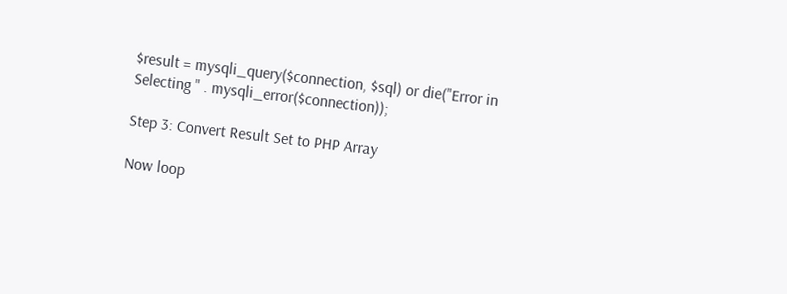$result = mysqli_query($connection, $sql) or die("Error in Selecting " . mysqli_error($connection));

Step 3: Convert Result Set to PHP Array

Now loop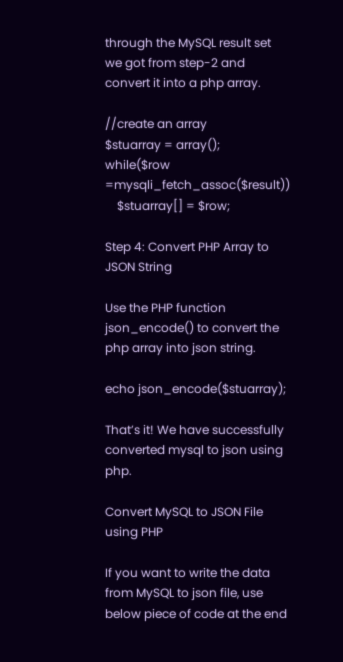through the MySQL result set we got from step-2 and convert it into a php array.

//create an array
$stuarray = array();
while($row =mysqli_fetch_assoc($result))
    $stuarray[] = $row;

Step 4: Convert PHP Array to JSON String

Use the PHP function json_encode() to convert the php array into json string.

echo json_encode($stuarray);

That’s it! We have successfully converted mysql to json using php.

Convert MySQL to JSON File using PHP

If you want to write the data from MySQL to json file, use below piece of code at the end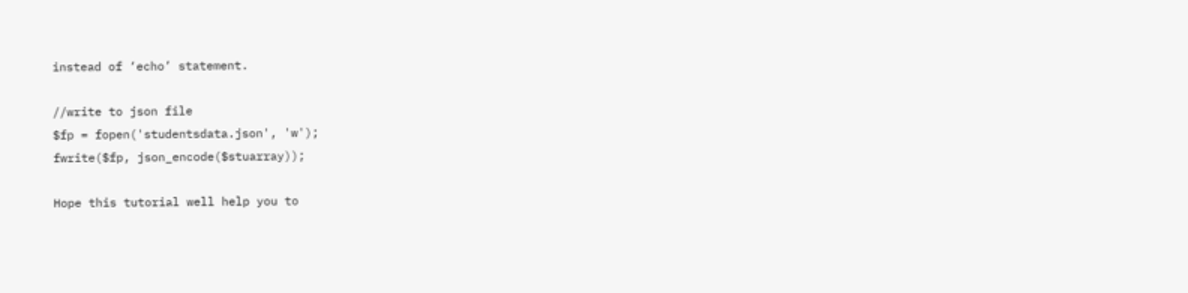instead of ‘echo’ statement.

//write to json file
$fp = fopen('studentsdata.json', 'w');
fwrite($fp, json_encode($stuarray));

Hope this tutorial well help you to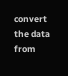convert the data from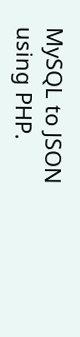MySQL to JSON using PHP.